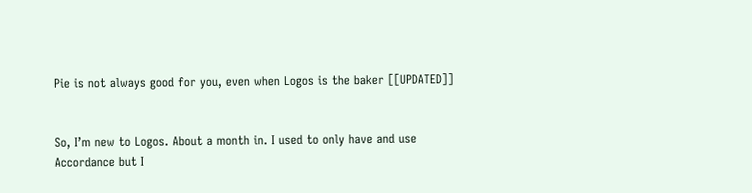Pie is not always good for you, even when Logos is the baker [[UPDATED]]


So, I’m new to Logos. About a month in. I used to only have and use Accordance but I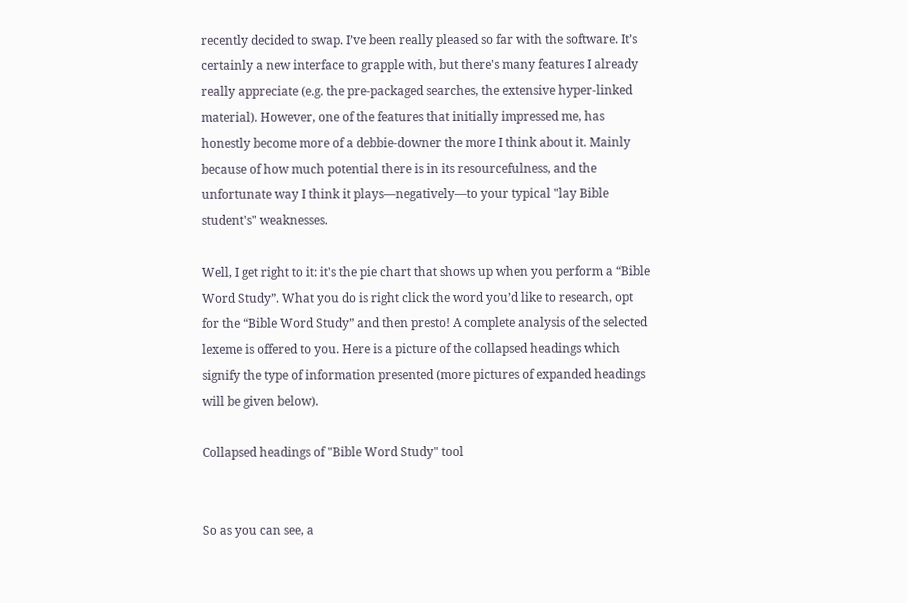recently decided to swap. I’ve been really pleased so far with the software. It’s certainly a new interface to grapple with, but there's many features I already really appreciate (e.g. the pre-packaged searches, the extensive hyper-linked material). However, one of the features that initially impressed me, has honestly become more of a debbie-downer the more I think about it. Mainly because of how much potential there is in its resourcefulness, and the unfortunate way I think it plays—negatively—to your typical "lay Bible student's" weaknesses.

Well, I get right to it: it's the pie chart that shows up when you perform a “Bible Word Study”. What you do is right click the word you’d like to research, opt for the “Bible Word Study” and then presto! A complete analysis of the selected lexeme is offered to you. Here is a picture of the collapsed headings which signify the type of information presented (more pictures of expanded headings will be given below).

Collapsed headings of "Bible Word Study" tool


So as you can see, a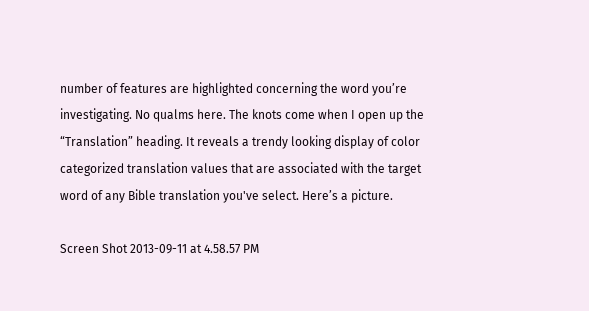number of features are highlighted concerning the word you’re investigating. No qualms here. The knots come when I open up the “Translation” heading. It reveals a trendy looking display of color categorized translation values that are associated with the target word of any Bible translation you've select. Here’s a picture.

Screen Shot 2013-09-11 at 4.58.57 PM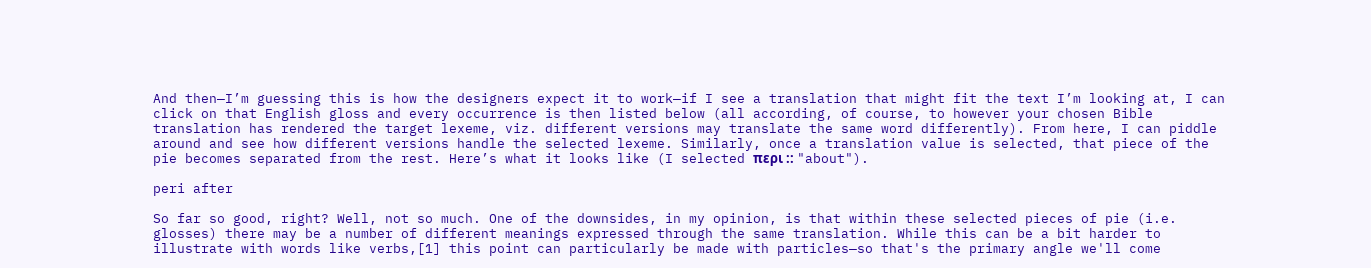And then—I’m guessing this is how the designers expect it to work—if I see a translation that might fit the text I’m looking at, I can click on that English gloss and every occurrence is then listed below (all according, of course, to however your chosen Bible translation has rendered the target lexeme, viz. different versions may translate the same word differently). From here, I can piddle around and see how different versions handle the selected lexeme. Similarly, once a translation value is selected, that piece of the pie becomes separated from the rest. Here’s what it looks like (I selected περι :: "about").

peri after

So far so good, right? Well, not so much. One of the downsides, in my opinion, is that within these selected pieces of pie (i.e. glosses) there may be a number of different meanings expressed through the same translation. While this can be a bit harder to illustrate with words like verbs,[1] this point can particularly be made with particles—so that's the primary angle we'll come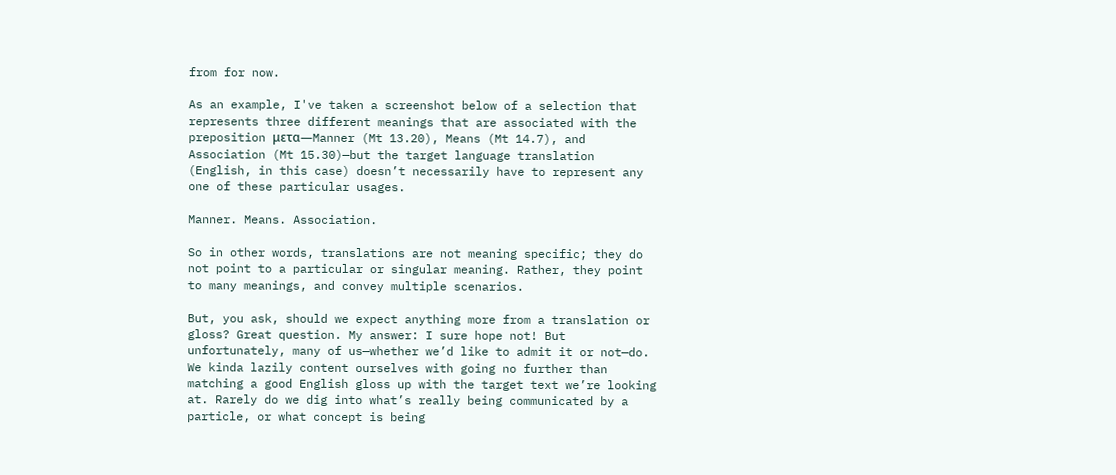from for now.

As an example, I've taken a screenshot below of a selection that represents three different meanings that are associated with the preposition μετα—Manner (Mt 13.20), Means (Mt 14.7), and Association (Mt 15.30)—but the target language translation (English, in this case) doesn’t necessarily have to represent any one of these particular usages.

Manner. Means. Association.

So in other words, translations are not meaning specific; they do not point to a particular or singular meaning. Rather, they point to many meanings, and convey multiple scenarios.

But, you ask, should we expect anything more from a translation or gloss? Great question. My answer: I sure hope not! But unfortunately, many of us—whether we’d like to admit it or not—do. We kinda lazily content ourselves with going no further than matching a good English gloss up with the target text we’re looking at. Rarely do we dig into what’s really being communicated by a particle, or what concept is being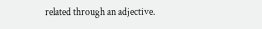related through an adjective.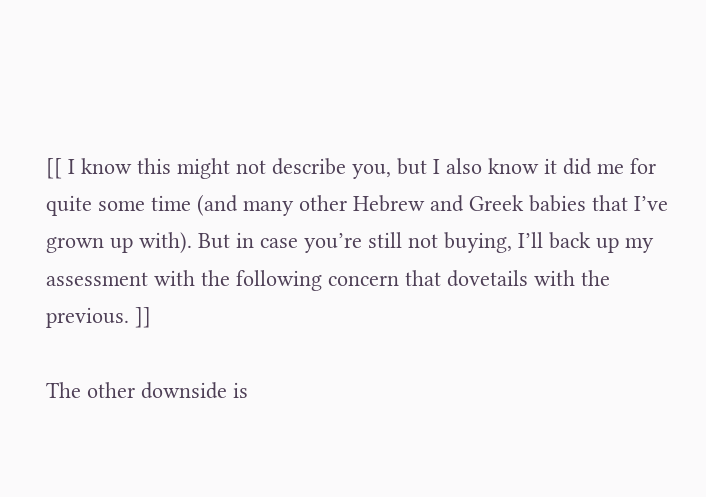[[ I know this might not describe you, but I also know it did me for quite some time (and many other Hebrew and Greek babies that I’ve grown up with). But in case you’re still not buying, I’ll back up my assessment with the following concern that dovetails with the previous. ]]

The other downside is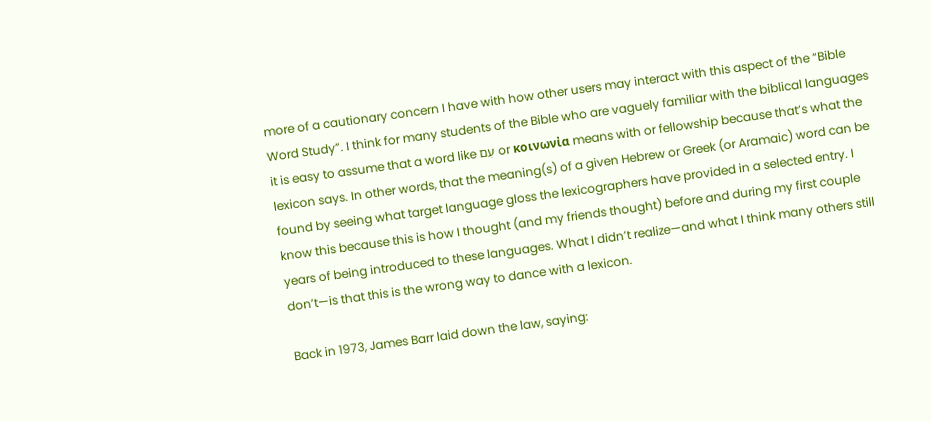more of a cautionary concern I have with how other users may interact with this aspect of the “Bible Word Study”. I think for many students of the Bible who are vaguely familiar with the biblical languages it is easy to assume that a word like עִם or κοινωνἰα means with or fellowship because that’s what the lexicon says. In other words, that the meaning(s) of a given Hebrew or Greek (or Aramaic) word can be found by seeing what target language gloss the lexicographers have provided in a selected entry. I know this because this is how I thought (and my friends thought) before and during my first couple years of being introduced to these languages. What I didn’t realize—and what I think many others still don’t—is that this is the wrong way to dance with a lexicon.

Back in 1973, James Barr laid down the law, saying: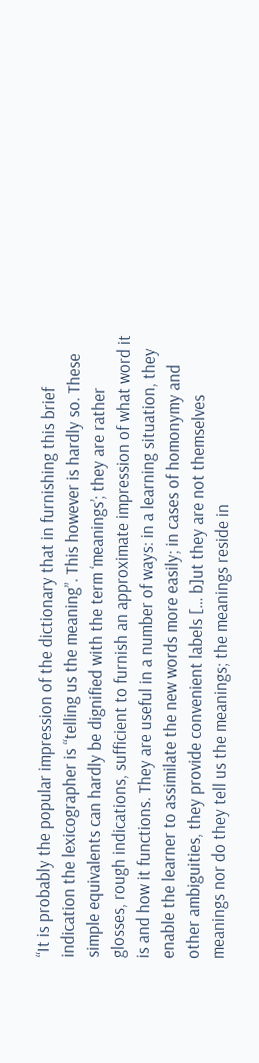“It is probably the popular impression of the dictionary that in furnishing this brief indication the lexicographer is “telling us the meaning”. This however is hardly so. These simple equivalents can hardly be dignified with the term ‘meanings’; they are rather glosses, rough indications, sufficient to furnish an approximate impression of what word it is and how it functions. They are useful in a number of ways: in a learning situation, they enable the learner to assimilate the new words more easily; in cases of homonymy and other ambiguities, they provide convenient labels [… b]ut they are not themselves meanings nor do they tell us the meanings; the meanings reside in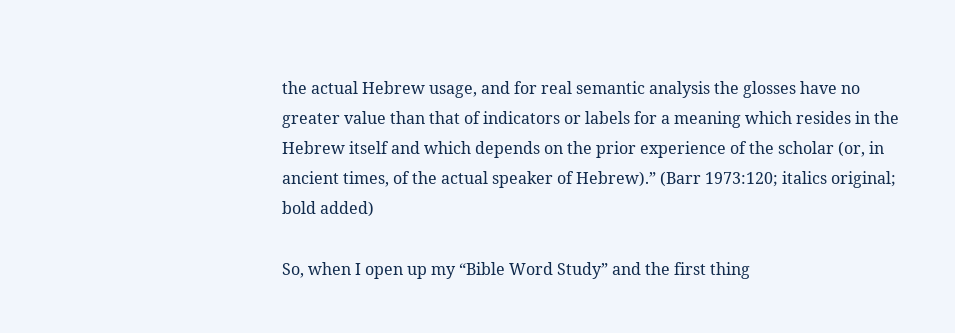the actual Hebrew usage, and for real semantic analysis the glosses have no greater value than that of indicators or labels for a meaning which resides in the Hebrew itself and which depends on the prior experience of the scholar (or, in ancient times, of the actual speaker of Hebrew).” (Barr 1973:120; italics original; bold added)

So, when I open up my “Bible Word Study” and the first thing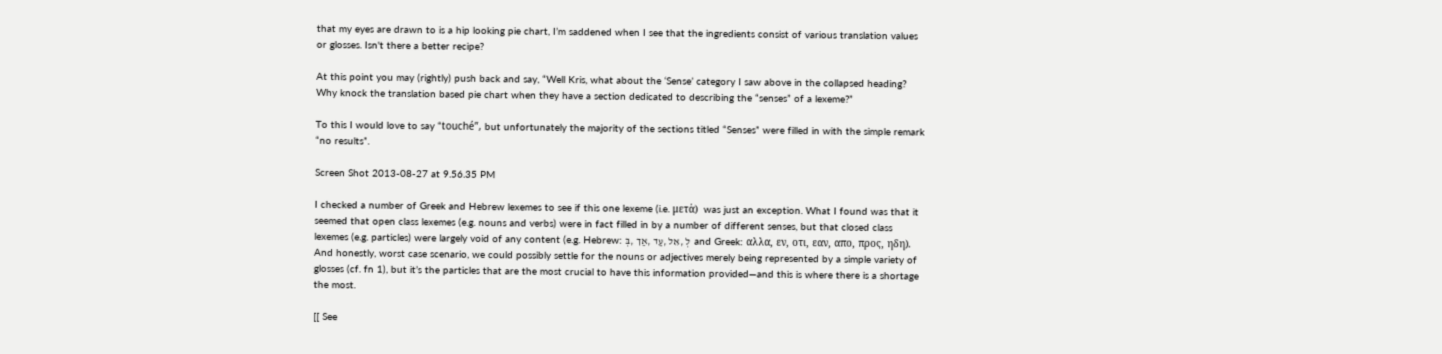that my eyes are drawn to is a hip looking pie chart, I’m saddened when I see that the ingredients consist of various translation values or glosses. Isn't there a better recipe?

At this point you may (rightly) push back and say, “Well Kris, what about the ‘Sense’ category I saw above in the collapsed heading? Why knock the translation based pie chart when they have a section dedicated to describing the “senses” of a lexeme?”

To this I would love to say “touché”, but unfortunately the majority of the sections titled “Senses” were filled in with the simple remark “no results”.

Screen Shot 2013-08-27 at 9.56.35 PM

I checked a number of Greek and Hebrew lexemes to see if this one lexeme (i.e. μετἀ)  was just an exception. What I found was that it seemed that open class lexemes (e.g. nouns and verbs) were in fact filled in by a number of different senses, but that closed class lexemes (e.g. particles) were largely void of any content (e.g. Hebrew: לְ ,אֵל ,עַד ,אַך ,בְּ  and Greek: αλλα, εν, οτι, εαν, απο, προς, ηδη). And honestly, worst case scenario, we could possibly settle for the nouns or adjectives merely being represented by a simple variety of glosses (cf. fn 1), but it’s the particles that are the most crucial to have this information provided—and this is where there is a shortage the most.

[[ See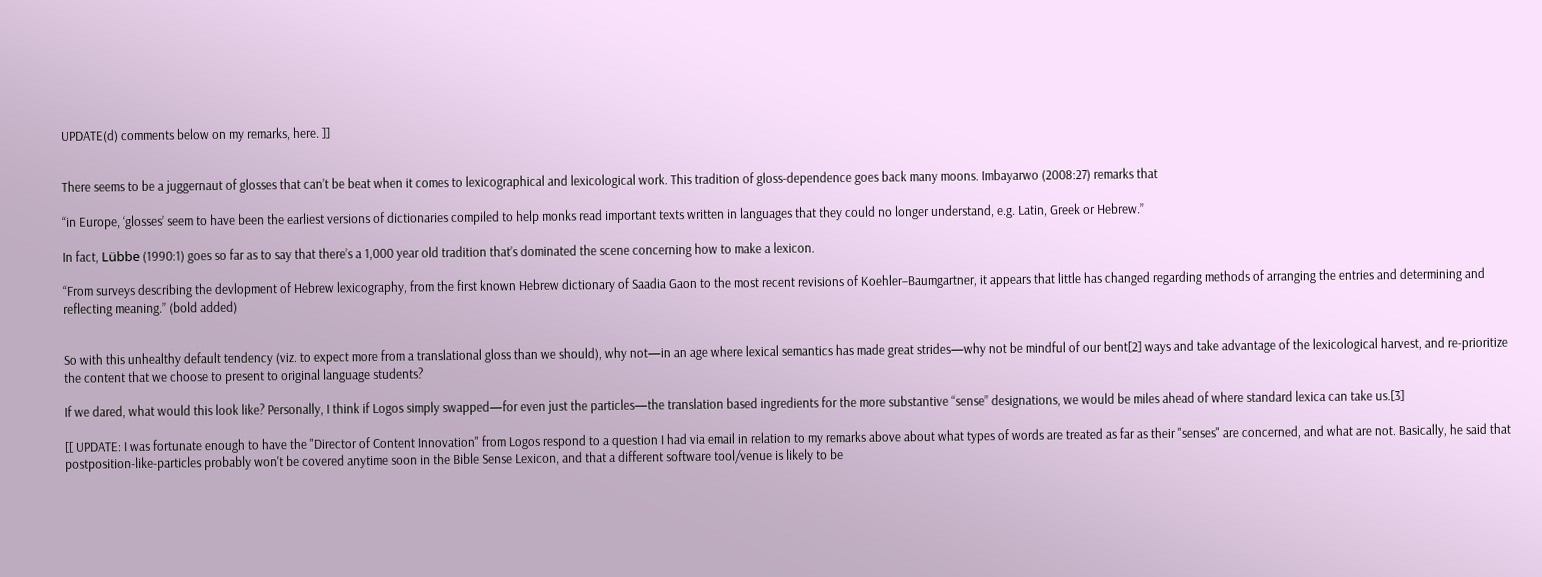UPDATE(d) comments below on my remarks, here. ]]


There seems to be a juggernaut of glosses that can’t be beat when it comes to lexicographical and lexicological work. This tradition of gloss-dependence goes back many moons. Imbayarwo (2008:27) remarks that

“in Europe, ‘glosses’ seem to have been the earliest versions of dictionaries compiled to help monks read important texts written in languages that they could no longer understand, e.g. Latin, Greek or Hebrew.”

In fact, Lübbe (1990:1) goes so far as to say that there’s a 1,000 year old tradition that’s dominated the scene concerning how to make a lexicon.

“From surveys describing the devlopment of Hebrew lexicography, from the first known Hebrew dictionary of Saadia Gaon to the most recent revisions of Koehler–Baumgartner, it appears that little has changed regarding methods of arranging the entries and determining and reflecting meaning.” (bold added)


So with this unhealthy default tendency (viz. to expect more from a translational gloss than we should), why not—in an age where lexical semantics has made great strides—why not be mindful of our bent[2] ways and take advantage of the lexicological harvest, and re-prioritize the content that we choose to present to original language students?

If we dared, what would this look like? Personally, I think if Logos simply swapped—for even just the particles—the translation based ingredients for the more substantive “sense” designations, we would be miles ahead of where standard lexica can take us.[3]

[[ UPDATE: I was fortunate enough to have the "Director of Content Innovation" from Logos respond to a question I had via email in relation to my remarks above about what types of words are treated as far as their "senses" are concerned, and what are not. Basically, he said that postposition-like-particles probably won't be covered anytime soon in the Bible Sense Lexicon, and that a different software tool/venue is likely to be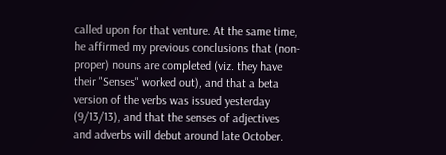called upon for that venture. At the same time, he affirmed my previous conclusions that (non-proper) nouns are completed (viz. they have their "Senses" worked out), and that a beta version of the verbs was issued yesterday (9/13/13), and that the senses of adjectives and adverbs will debut around late October.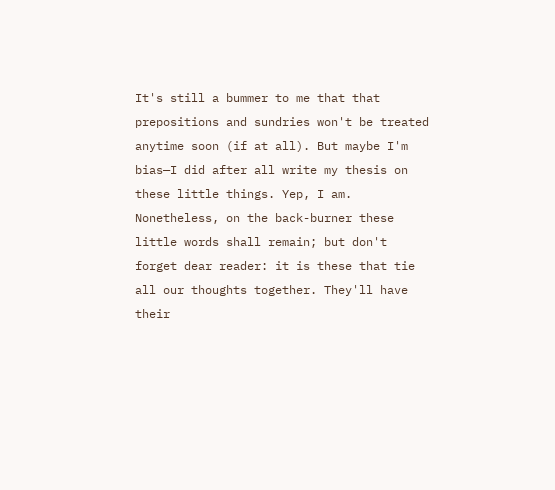It's still a bummer to me that that prepositions and sundries won't be treated anytime soon (if at all). But maybe I'm bias—I did after all write my thesis on these little things. Yep, I am. Nonetheless, on the back-burner these little words shall remain; but don't forget dear reader: it is these that tie all our thoughts together. They'll have their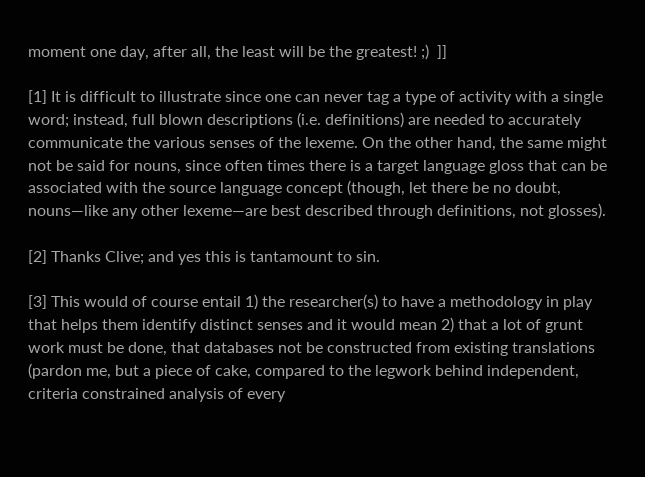moment one day, after all, the least will be the greatest! ;)  ]]

[1] It is difficult to illustrate since one can never tag a type of activity with a single word; instead, full blown descriptions (i.e. definitions) are needed to accurately communicate the various senses of the lexeme. On the other hand, the same might not be said for nouns, since often times there is a target language gloss that can be associated with the source language concept (though, let there be no doubt, nouns—like any other lexeme—are best described through definitions, not glosses).

[2] Thanks Clive; and yes this is tantamount to sin.

[3] This would of course entail 1) the researcher(s) to have a methodology in play that helps them identify distinct senses and it would mean 2) that a lot of grunt work must be done, that databases not be constructed from existing translations (pardon me, but a piece of cake, compared to the legwork behind independent, criteria constrained analysis of every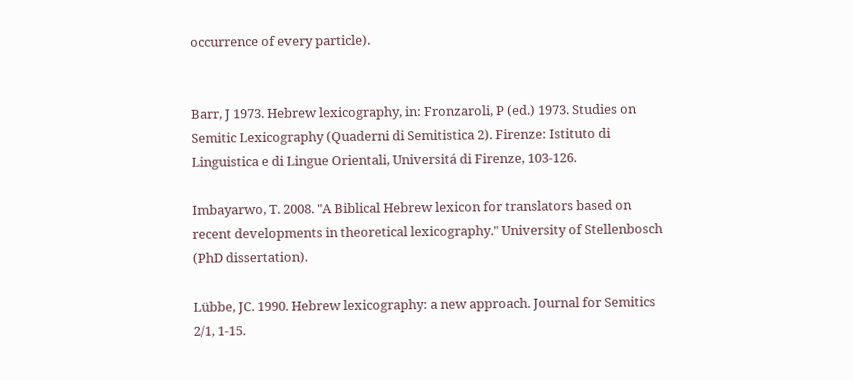occurrence of every particle).


Barr, J 1973. Hebrew lexicography, in: Fronzaroli, P (ed.) 1973. Studies on Semitic Lexicography (Quaderni di Semitistica 2). Firenze: Istituto di Linguistica e di Lingue Orientali, Universitá di Firenze, 103-126.

Imbayarwo, T. 2008. "A Biblical Hebrew lexicon for translators based on recent developments in theoretical lexicography." University of Stellenbosch (PhD dissertation).

Lübbe, JC. 1990. Hebrew lexicography: a new approach. Journal for Semitics 2/1, 1-15.